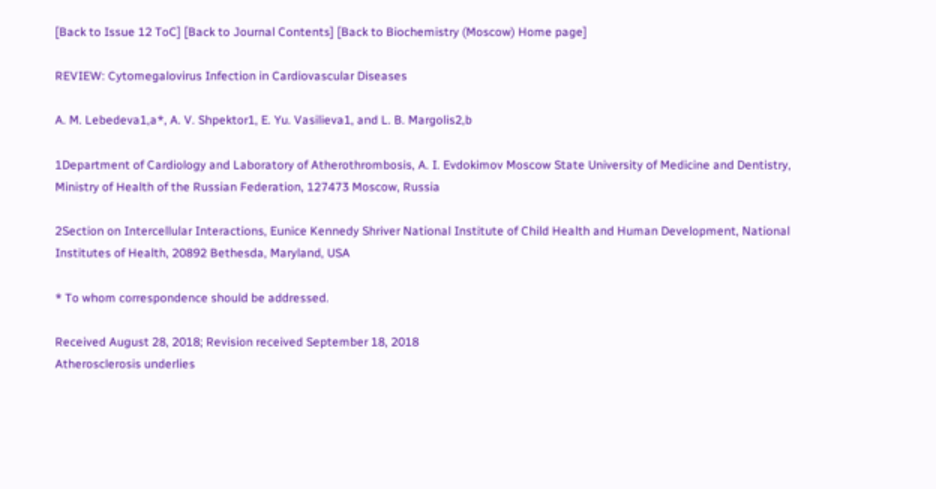[Back to Issue 12 ToC] [Back to Journal Contents] [Back to Biochemistry (Moscow) Home page]

REVIEW: Cytomegalovirus Infection in Cardiovascular Diseases

A. M. Lebedeva1,a*, A. V. Shpektor1, E. Yu. Vasilieva1, and L. B. Margolis2,b

1Department of Cardiology and Laboratory of Atherothrombosis, A. I. Evdokimov Moscow State University of Medicine and Dentistry, Ministry of Health of the Russian Federation, 127473 Moscow, Russia

2Section on Intercellular Interactions, Eunice Kennedy Shriver National Institute of Child Health and Human Development, National Institutes of Health, 20892 Bethesda, Maryland, USA

* To whom correspondence should be addressed.

Received August 28, 2018; Revision received September 18, 2018
Atherosclerosis underlies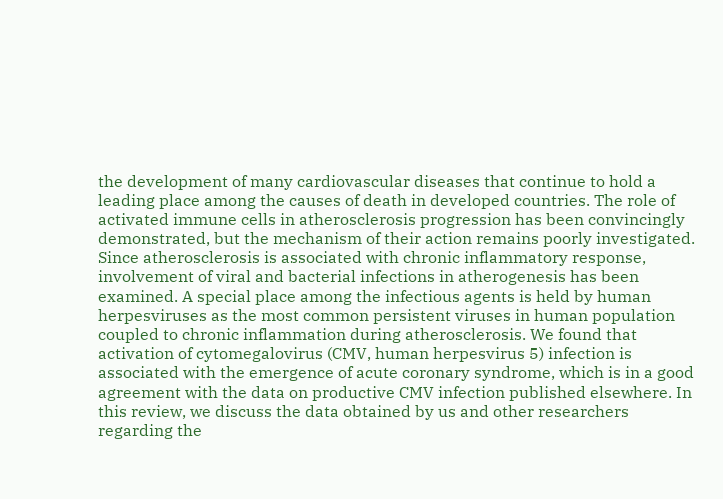the development of many cardiovascular diseases that continue to hold a leading place among the causes of death in developed countries. The role of activated immune cells in atherosclerosis progression has been convincingly demonstrated, but the mechanism of their action remains poorly investigated. Since atherosclerosis is associated with chronic inflammatory response, involvement of viral and bacterial infections in atherogenesis has been examined. A special place among the infectious agents is held by human herpesviruses as the most common persistent viruses in human population coupled to chronic inflammation during atherosclerosis. We found that activation of cytomegalovirus (CMV, human herpesvirus 5) infection is associated with the emergence of acute coronary syndrome, which is in a good agreement with the data on productive CMV infection published elsewhere. In this review, we discuss the data obtained by us and other researchers regarding the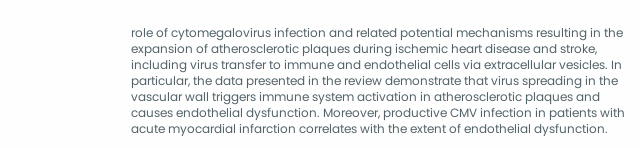role of cytomegalovirus infection and related potential mechanisms resulting in the expansion of atherosclerotic plaques during ischemic heart disease and stroke, including virus transfer to immune and endothelial cells via extracellular vesicles. In particular, the data presented in the review demonstrate that virus spreading in the vascular wall triggers immune system activation in atherosclerotic plaques and causes endothelial dysfunction. Moreover, productive CMV infection in patients with acute myocardial infarction correlates with the extent of endothelial dysfunction.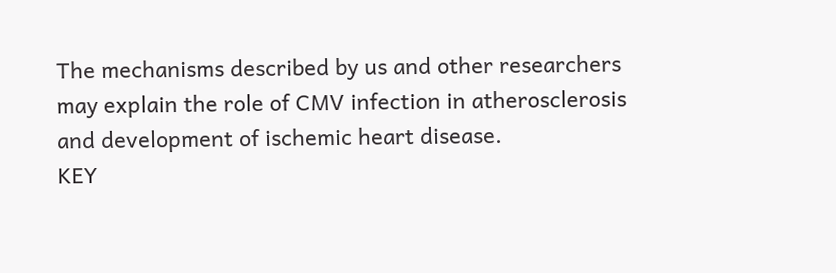The mechanisms described by us and other researchers may explain the role of CMV infection in atherosclerosis and development of ischemic heart disease.
KEY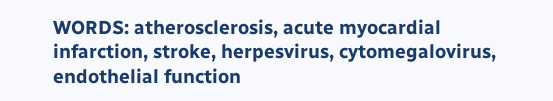WORDS: atherosclerosis, acute myocardial infarction, stroke, herpesvirus, cytomegalovirus, endothelial function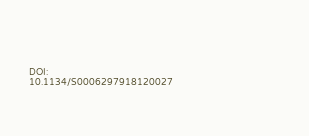DOI: 10.1134/S0006297918120027